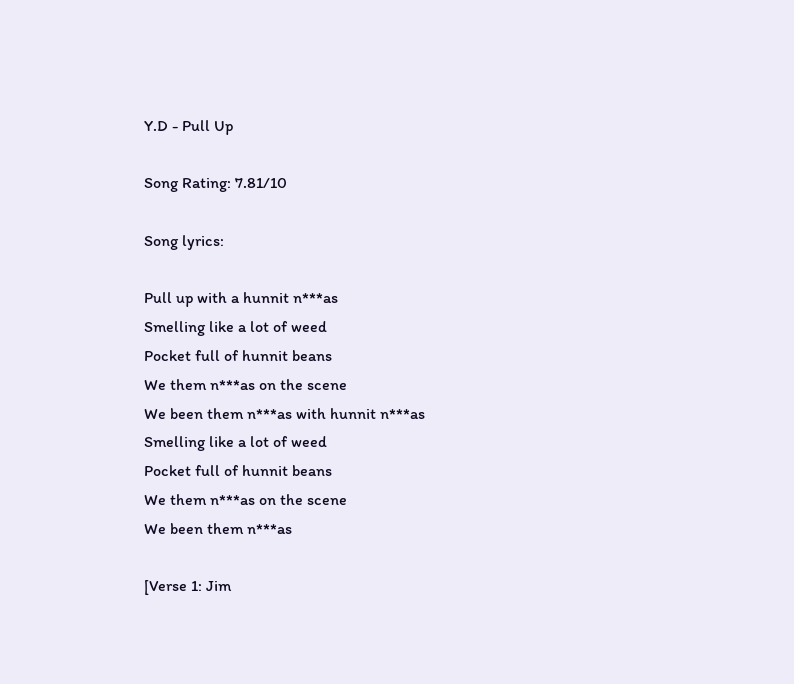Y.D - Pull Up

Song Rating: 7.81/10

Song lyrics:

Pull up with a hunnit n***as
Smelling like a lot of weed
Pocket full of hunnit beans
We them n***as on the scene
We been them n***as with hunnit n***as
Smelling like a lot of weed
Pocket full of hunnit beans
We them n***as on the scene
We been them n***as

[Verse 1: Jim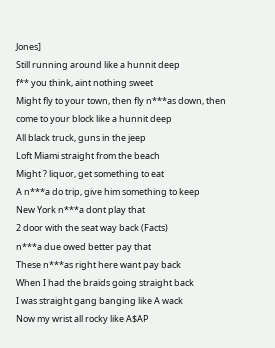Jones]
Still running around like a hunnit deep
f** you think, aint nothing sweet
Might fly to your town, then fly n***as down, then come to your block like a hunnit deep
All black truck, guns in the jeep
Loft Miami straight from the beach
Might ? liquor, get something to eat
A n***a do trip, give him something to keep
New York n***a dont play that
2 door with the seat way back (Facts)
n***a due owed better pay that
These n***as right here want pay back
When I had the braids going straight back
I was straight gang banging like A wack
Now my wrist all rocky like A$AP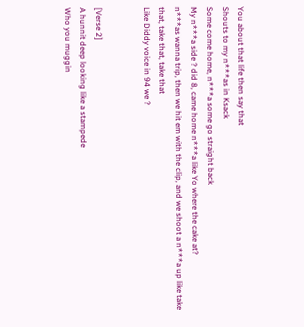You about that life then say that
Shouts to my n***as in Ksack
Some come home, n***a some go straight back
My n***a side ? did 8, came home n***a like Yo where the cake at?
n***as wanna trip, then we hit em with the clip, and we shoot a n***a up like take that, take that, take that
Like Diddy voice in 94 we ?


[Verse 2]
A hunnit deep looking like a stampede
Who you muggin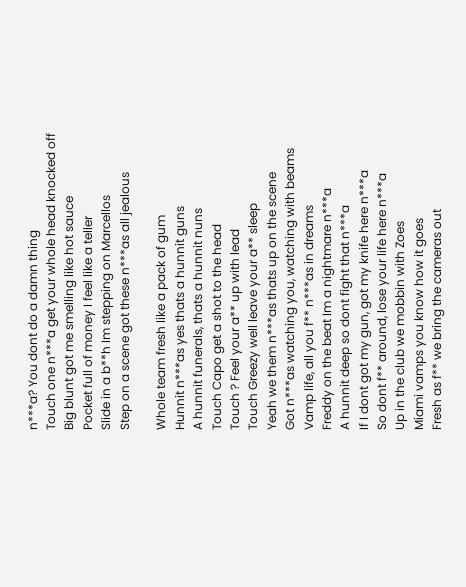n***a? You dont do a damn thing
Touch one n***a get your whole head knocked off
Big blunt got me smelling like hot sauce
Pocket full of money I feel like a teller
Slide in a b**h Im stepping on Marcellos
Step on a scene got these n***as all jealous

Whole team fresh like a pack of gum
Hunnit n***as yes thats a hunnit guns
A hunnit funerals, thats a hunnit nuns
Touch Capo get a shot to the head
Touch ? Feel your a** up with lead
Touch Greezy well leave your a** sleep
Yeah we them n***as thats up on the scene
Got n***as watching you, watching with beams
Vamp life, all you f** n***as in dreams
Freddy on the beat Im a nightmare n***a
A hunnit deep so dont fight that n***a
If I dont got my gun, got my knife here n***a
So dont f** around, lose your life here n***a
Up in the club we mobbin with Zoes
Miami vamps you know how it goes
Fresh as f** we bring the cameras out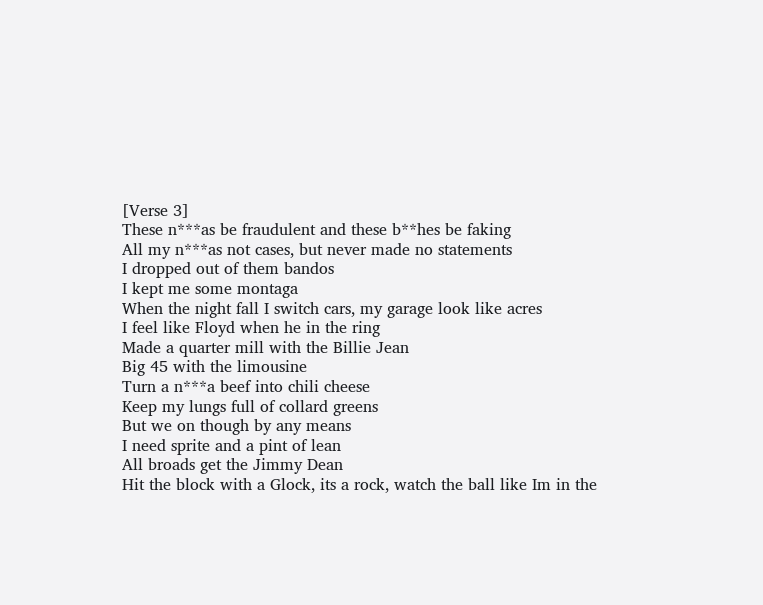[Verse 3]
These n***as be fraudulent and these b**hes be faking
All my n***as not cases, but never made no statements
I dropped out of them bandos
I kept me some montaga
When the night fall I switch cars, my garage look like acres
I feel like Floyd when he in the ring
Made a quarter mill with the Billie Jean
Big 45 with the limousine
Turn a n***a beef into chili cheese
Keep my lungs full of collard greens
But we on though by any means
I need sprite and a pint of lean
All broads get the Jimmy Dean
Hit the block with a Glock, its a rock, watch the ball like Im in the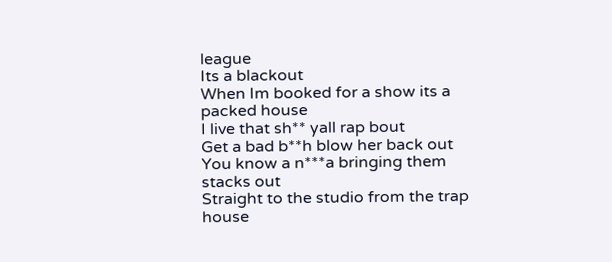league
Its a blackout
When Im booked for a show its a packed house
I live that sh** yall rap bout
Get a bad b**h blow her back out
You know a n***a bringing them stacks out
Straight to the studio from the trap house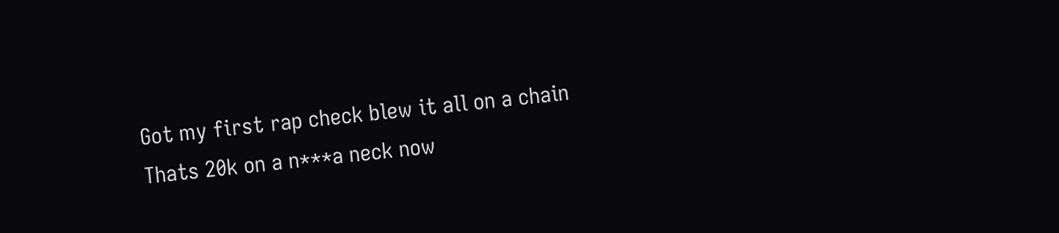Got my first rap check blew it all on a chain
Thats 20k on a n***a neck now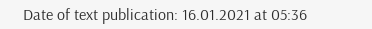Date of text publication: 16.01.2021 at 05:36